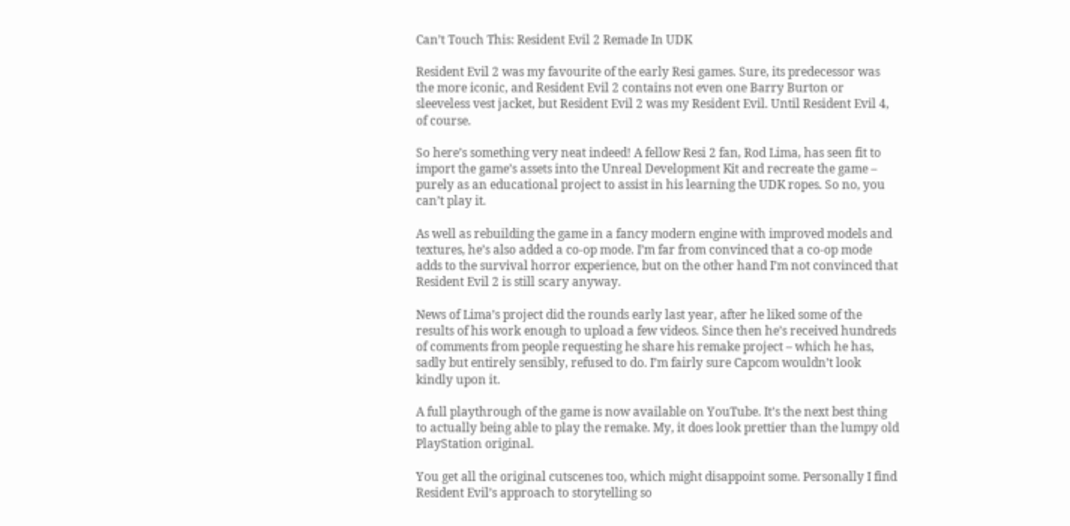Can’t Touch This: Resident Evil 2 Remade In UDK

Resident Evil 2 was my favourite of the early Resi games. Sure, its predecessor was the more iconic, and Resident Evil 2 contains not even one Barry Burton or sleeveless vest jacket, but Resident Evil 2 was my Resident Evil. Until Resident Evil 4, of course.

So here’s something very neat indeed! A fellow Resi 2 fan, Rod Lima, has seen fit to import the game’s assets into the Unreal Development Kit and recreate the game – purely as an educational project to assist in his learning the UDK ropes. So no, you can’t play it.

As well as rebuilding the game in a fancy modern engine with improved models and textures, he’s also added a co-op mode. I’m far from convinced that a co-op mode adds to the survival horror experience, but on the other hand I’m not convinced that Resident Evil 2 is still scary anyway.

News of Lima’s project did the rounds early last year, after he liked some of the results of his work enough to upload a few videos. Since then he’s received hundreds of comments from people requesting he share his remake project – which he has, sadly but entirely sensibly, refused to do. I’m fairly sure Capcom wouldn’t look kindly upon it.

A full playthrough of the game is now available on YouTube. It’s the next best thing to actually being able to play the remake. My, it does look prettier than the lumpy old PlayStation original.

You get all the original cutscenes too, which might disappoint some. Personally I find Resident Evil’s approach to storytelling so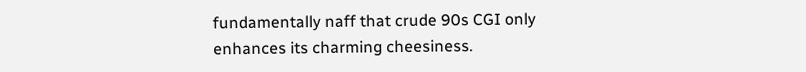fundamentally naff that crude 90s CGI only enhances its charming cheesiness.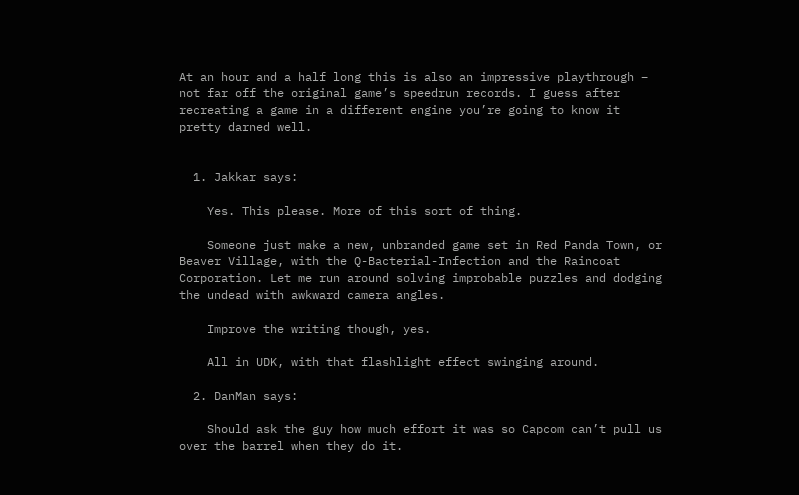At an hour and a half long this is also an impressive playthrough – not far off the original game’s speedrun records. I guess after recreating a game in a different engine you’re going to know it pretty darned well.


  1. Jakkar says:

    Yes. This please. More of this sort of thing.

    Someone just make a new, unbranded game set in Red Panda Town, or Beaver Village, with the Q-Bacterial-Infection and the Raincoat Corporation. Let me run around solving improbable puzzles and dodging the undead with awkward camera angles.

    Improve the writing though, yes.

    All in UDK, with that flashlight effect swinging around.

  2. DanMan says:

    Should ask the guy how much effort it was so Capcom can’t pull us over the barrel when they do it.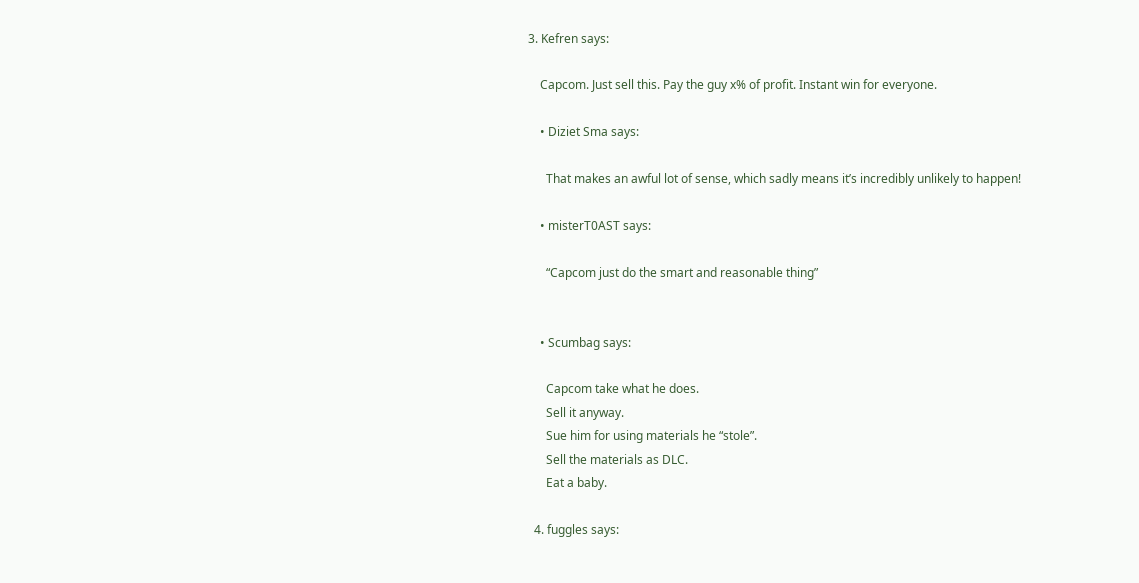3. Kefren says:

    Capcom. Just sell this. Pay the guy x% of profit. Instant win for everyone.

    • Diziet Sma says:

      That makes an awful lot of sense, which sadly means it’s incredibly unlikely to happen!

    • misterT0AST says:

      “Capcom just do the smart and reasonable thing”


    • Scumbag says:

      Capcom take what he does.
      Sell it anyway.
      Sue him for using materials he “stole”.
      Sell the materials as DLC.
      Eat a baby.

  4. fuggles says: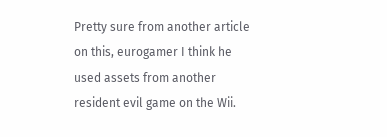Pretty sure from another article on this, eurogamer I think he used assets from another resident evil game on the Wii.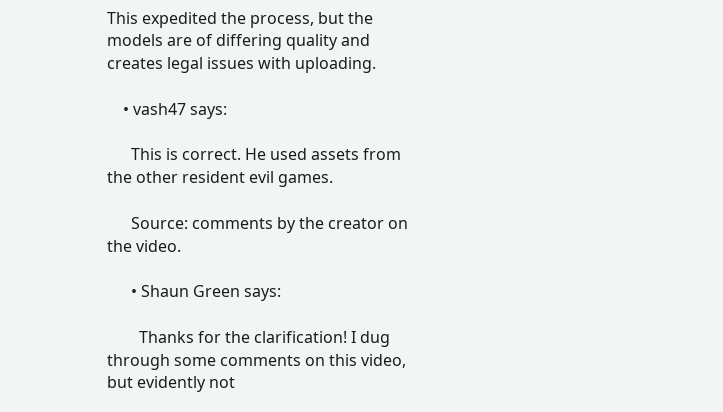This expedited the process, but the models are of differing quality and creates legal issues with uploading.

    • vash47 says:

      This is correct. He used assets from the other resident evil games.

      Source: comments by the creator on the video.

      • Shaun Green says:

        Thanks for the clarification! I dug through some comments on this video, but evidently not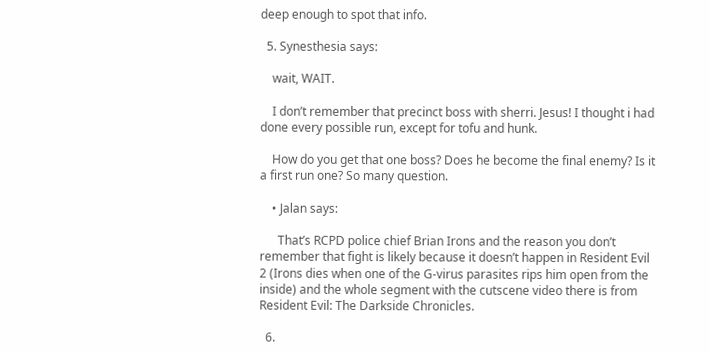deep enough to spot that info.

  5. Synesthesia says:

    wait, WAIT.

    I don’t remember that precinct boss with sherri. Jesus! I thought i had done every possible run, except for tofu and hunk.

    How do you get that one boss? Does he become the final enemy? Is it a first run one? So many question.

    • Jalan says:

      That’s RCPD police chief Brian Irons and the reason you don’t remember that fight is likely because it doesn’t happen in Resident Evil 2 (Irons dies when one of the G-virus parasites rips him open from the inside) and the whole segment with the cutscene video there is from Resident Evil: The Darkside Chronicles.

  6.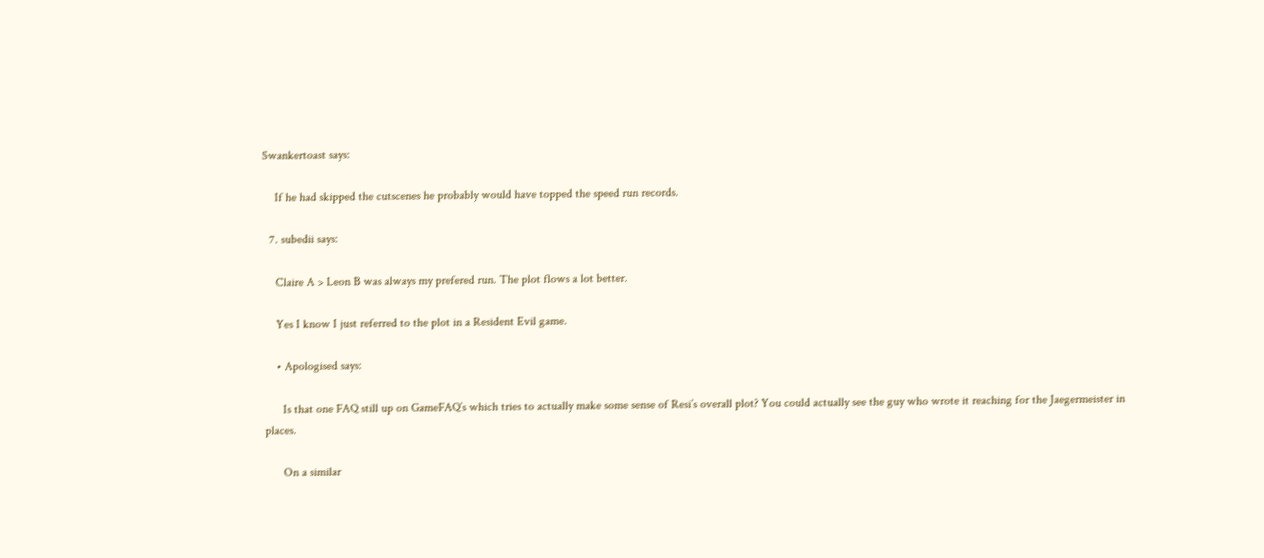Swankertoast says:

    If he had skipped the cutscenes he probably would have topped the speed run records.

  7. subedii says:

    Claire A > Leon B was always my prefered run. The plot flows a lot better.

    Yes I know I just referred to the plot in a Resident Evil game.

    • Apologised says:

      Is that one FAQ still up on GameFAQ’s which tries to actually make some sense of Resi’s overall plot? You could actually see the guy who wrote it reaching for the Jaegermeister in places.

      On a similar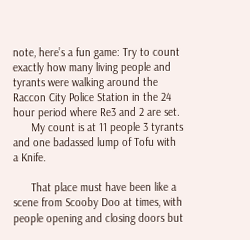note, here’s a fun game: Try to count exactly how many living people and tyrants were walking around the Raccon City Police Station in the 24 hour period where Re3 and 2 are set.
      My count is at 11 people 3 tyrants and one badassed lump of Tofu with a Knife.

      That place must have been like a scene from Scooby Doo at times, with people opening and closing doors but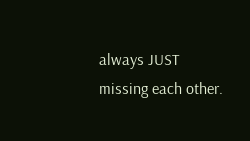always JUST missing each other.